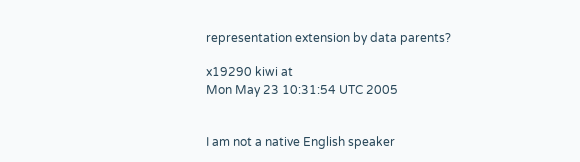representation extension by data parents?

x19290 kiwi at
Mon May 23 10:31:54 UTC 2005


I am not a native English speaker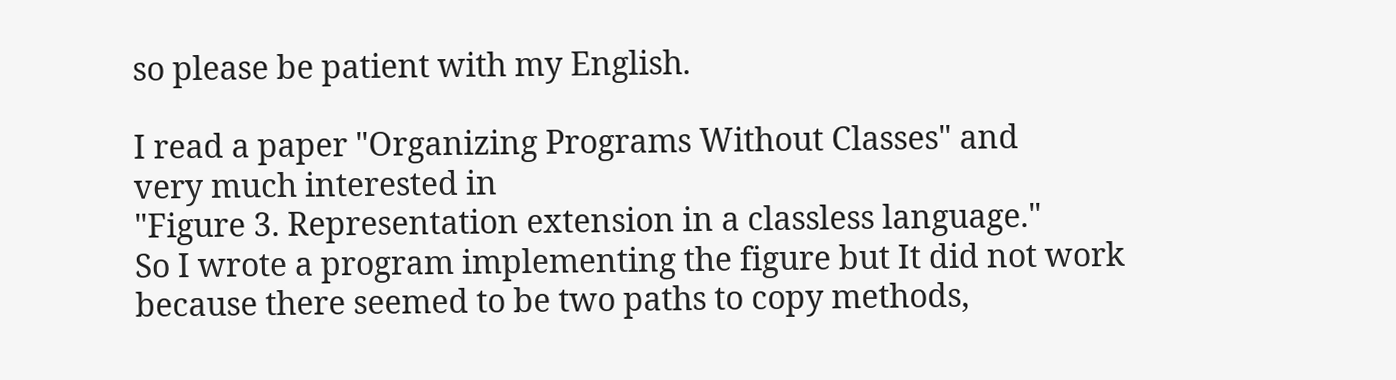so please be patient with my English.

I read a paper "Organizing Programs Without Classes" and
very much interested in
"Figure 3. Representation extension in a classless language."
So I wrote a program implementing the figure but It did not work
because there seemed to be two paths to copy methods,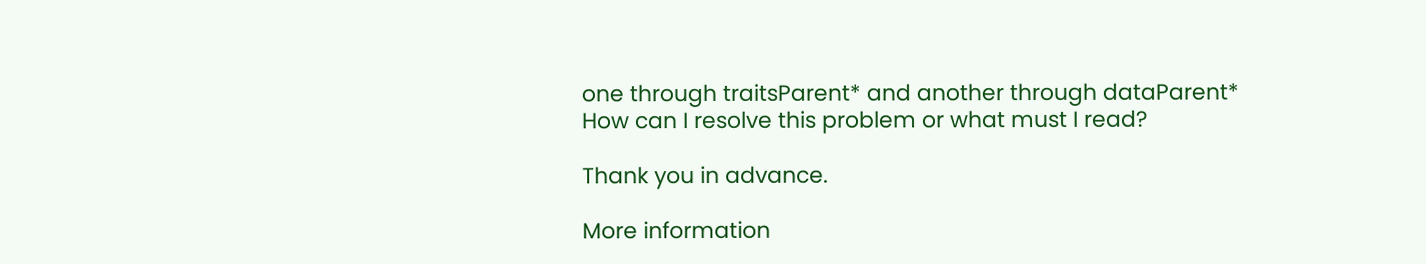one through traitsParent* and another through dataParent*
How can I resolve this problem or what must I read?

Thank you in advance.

More information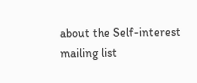about the Self-interest mailing list